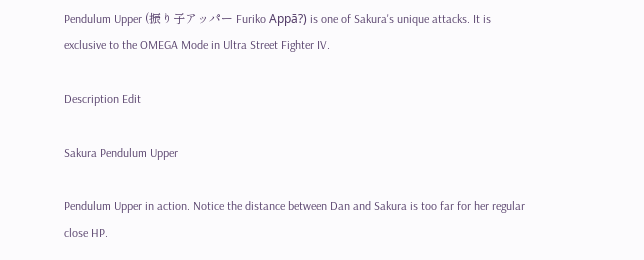Pendulum Upper (振り子アッパー Furiko Appā?) is one of Sakura's unique attacks. It is exclusive to the OMEGA Mode in Ultra Street Fighter IV.

Description Edit

Sakura Pendulum Upper

Pendulum Upper in action. Notice the distance between Dan and Sakura is too far for her regular close HP.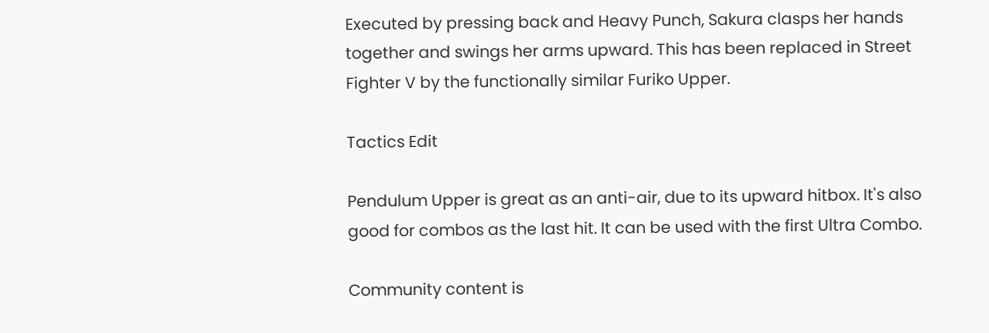Executed by pressing back and Heavy Punch, Sakura clasps her hands together and swings her arms upward. This has been replaced in Street Fighter V by the functionally similar Furiko Upper.

Tactics Edit

Pendulum Upper is great as an anti-air, due to its upward hitbox. It's also good for combos as the last hit. It can be used with the first Ultra Combo.

Community content is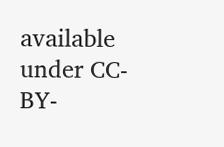available under CC-BY-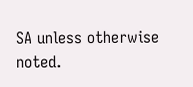SA unless otherwise noted.